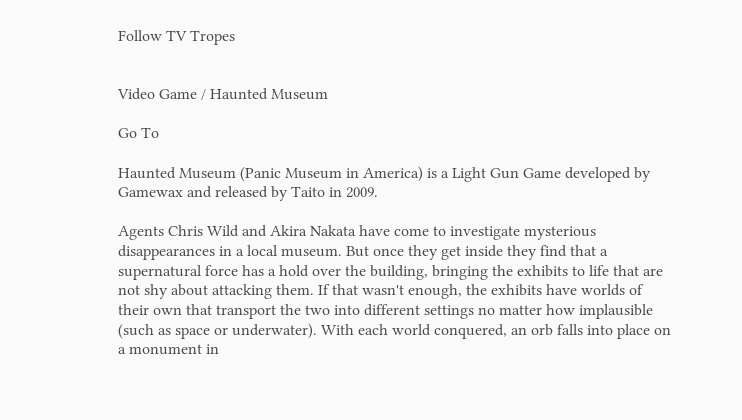Follow TV Tropes


Video Game / Haunted Museum

Go To

Haunted Museum (Panic Museum in America) is a Light Gun Game developed by Gamewax and released by Taito in 2009.

Agents Chris Wild and Akira Nakata have come to investigate mysterious disappearances in a local museum. But once they get inside they find that a supernatural force has a hold over the building, bringing the exhibits to life that are not shy about attacking them. If that wasn't enough, the exhibits have worlds of their own that transport the two into different settings no matter how implausible (such as space or underwater). With each world conquered, an orb falls into place on a monument in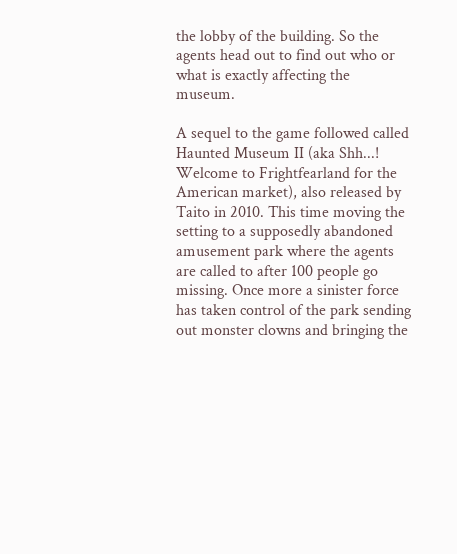the lobby of the building. So the agents head out to find out who or what is exactly affecting the museum.

A sequel to the game followed called Haunted Museum II (aka Shh...! Welcome to Frightfearland for the American market), also released by Taito in 2010. This time moving the setting to a supposedly abandoned amusement park where the agents are called to after 100 people go missing. Once more a sinister force has taken control of the park sending out monster clowns and bringing the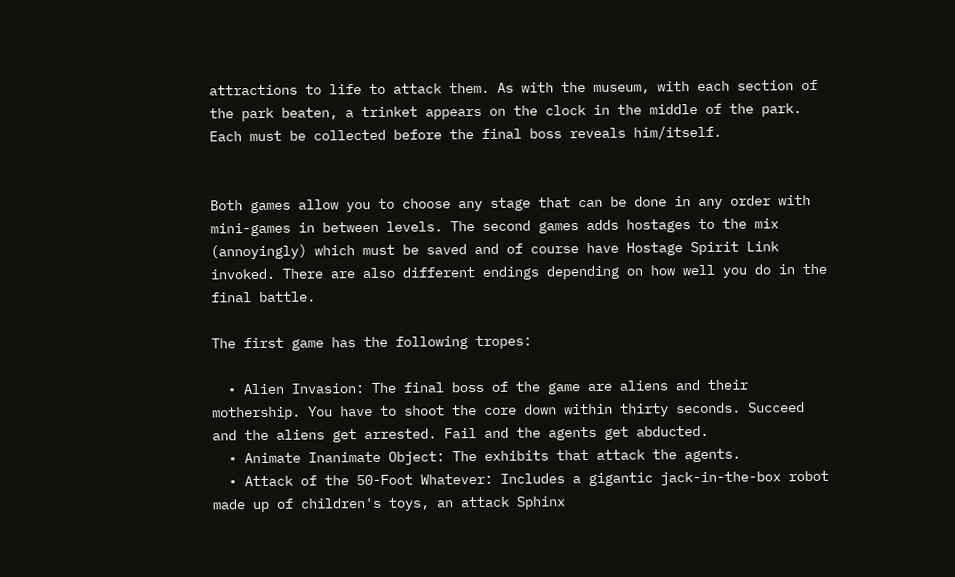attractions to life to attack them. As with the museum, with each section of the park beaten, a trinket appears on the clock in the middle of the park. Each must be collected before the final boss reveals him/itself.


Both games allow you to choose any stage that can be done in any order with mini-games in between levels. The second games adds hostages to the mix (annoyingly) which must be saved and of course have Hostage Spirit Link invoked. There are also different endings depending on how well you do in the final battle.

The first game has the following tropes:

  • Alien Invasion: The final boss of the game are aliens and their mothership. You have to shoot the core down within thirty seconds. Succeed and the aliens get arrested. Fail and the agents get abducted.
  • Animate Inanimate Object: The exhibits that attack the agents.
  • Attack of the 50-Foot Whatever: Includes a gigantic jack-in-the-box robot made up of children's toys, an attack Sphinx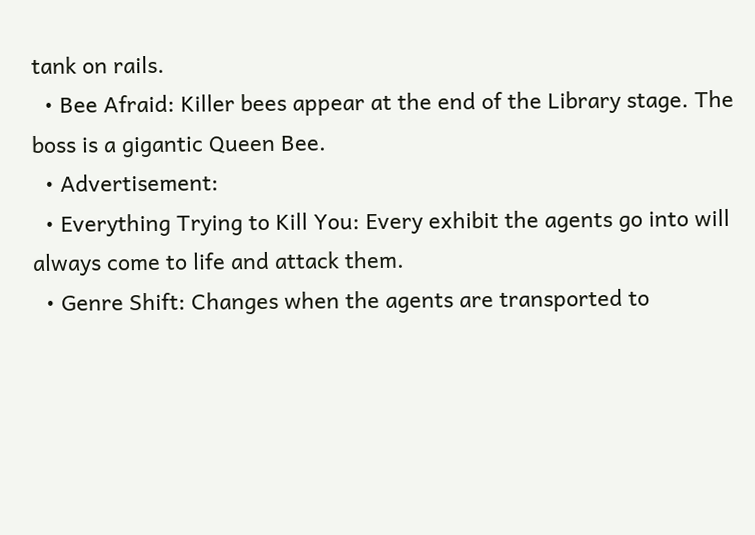tank on rails.
  • Bee Afraid: Killer bees appear at the end of the Library stage. The boss is a gigantic Queen Bee.
  • Advertisement:
  • Everything Trying to Kill You: Every exhibit the agents go into will always come to life and attack them.
  • Genre Shift: Changes when the agents are transported to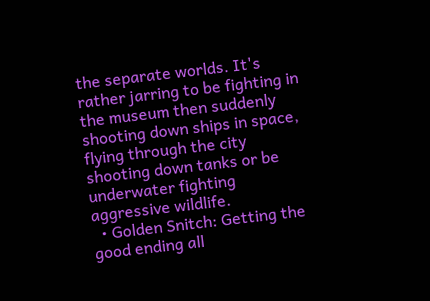the separate worlds. It's rather jarring to be fighting in the museum then suddenly shooting down ships in space, flying through the city shooting down tanks or be underwater fighting aggressive wildlife.
  • Golden Snitch: Getting the good ending all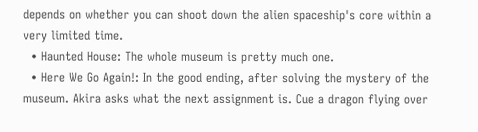depends on whether you can shoot down the alien spaceship's core within a very limited time.
  • Haunted House: The whole museum is pretty much one.
  • Here We Go Again!: In the good ending, after solving the mystery of the museum. Akira asks what the next assignment is. Cue a dragon flying over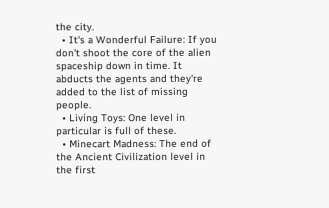the city.
  • It's a Wonderful Failure: If you don't shoot the core of the alien spaceship down in time. It abducts the agents and they're added to the list of missing people.
  • Living Toys: One level in particular is full of these.
  • Minecart Madness: The end of the Ancient Civilization level in the first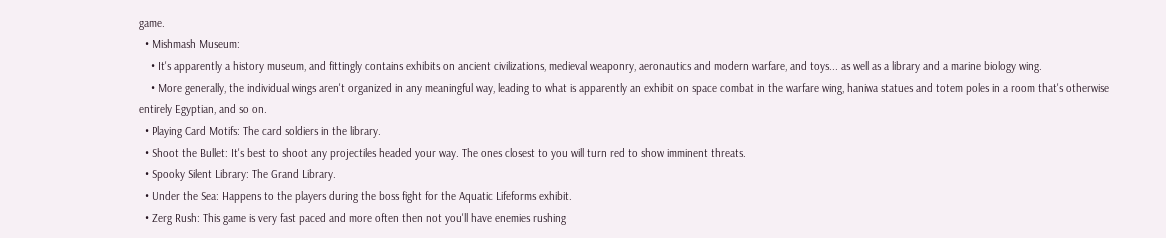game.
  • Mishmash Museum:
    • It's apparently a history museum, and fittingly contains exhibits on ancient civilizations, medieval weaponry, aeronautics and modern warfare, and toys... as well as a library and a marine biology wing.
    • More generally, the individual wings aren't organized in any meaningful way, leading to what is apparently an exhibit on space combat in the warfare wing, haniwa statues and totem poles in a room that's otherwise entirely Egyptian, and so on.
  • Playing Card Motifs: The card soldiers in the library.
  • Shoot the Bullet: It's best to shoot any projectiles headed your way. The ones closest to you will turn red to show imminent threats.
  • Spooky Silent Library: The Grand Library.
  • Under the Sea: Happens to the players during the boss fight for the Aquatic Lifeforms exhibit.
  • Zerg Rush: This game is very fast paced and more often then not you'll have enemies rushing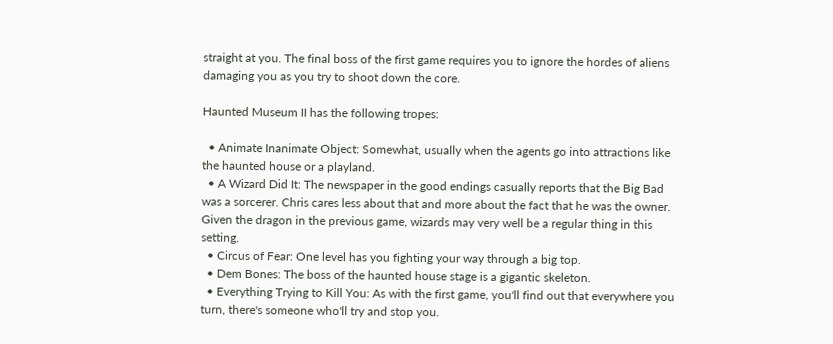straight at you. The final boss of the first game requires you to ignore the hordes of aliens damaging you as you try to shoot down the core.

Haunted Museum II has the following tropes:

  • Animate Inanimate Object: Somewhat, usually when the agents go into attractions like the haunted house or a playland.
  • A Wizard Did It: The newspaper in the good endings casually reports that the Big Bad was a sorcerer. Chris cares less about that and more about the fact that he was the owner. Given the dragon in the previous game, wizards may very well be a regular thing in this setting.
  • Circus of Fear: One level has you fighting your way through a big top.
  • Dem Bones: The boss of the haunted house stage is a gigantic skeleton.
  • Everything Trying to Kill You: As with the first game, you'll find out that everywhere you turn, there's someone who'll try and stop you.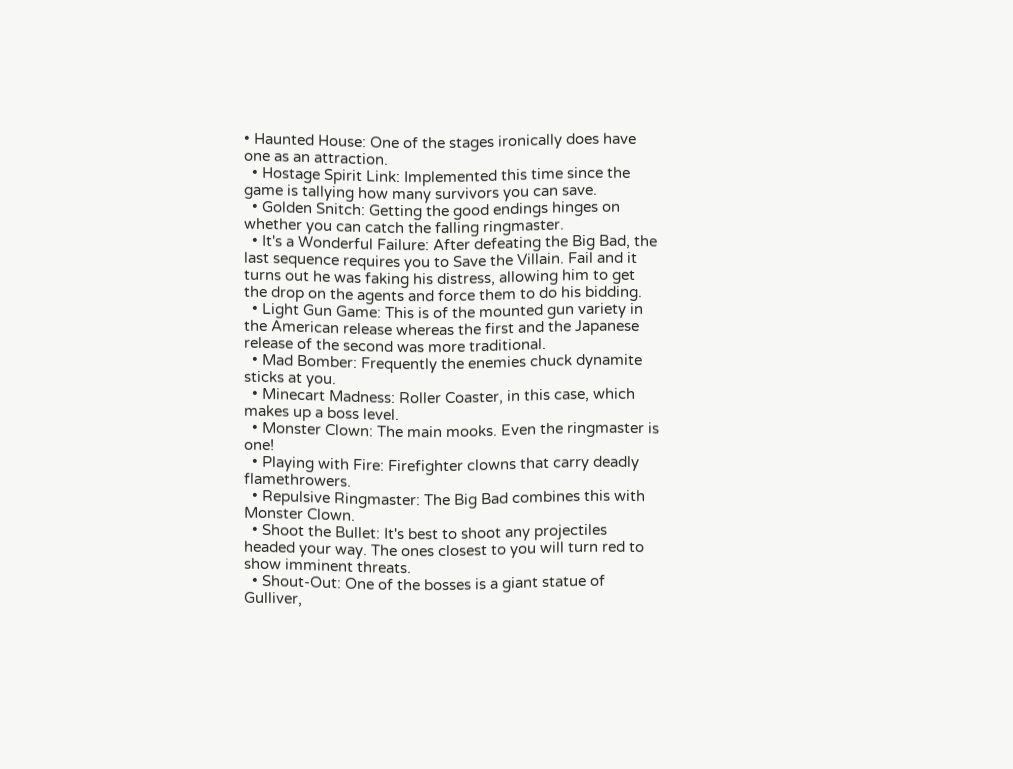• Haunted House: One of the stages ironically does have one as an attraction.
  • Hostage Spirit Link: Implemented this time since the game is tallying how many survivors you can save.
  • Golden Snitch: Getting the good endings hinges on whether you can catch the falling ringmaster.
  • It's a Wonderful Failure: After defeating the Big Bad, the last sequence requires you to Save the Villain. Fail and it turns out he was faking his distress, allowing him to get the drop on the agents and force them to do his bidding.
  • Light Gun Game: This is of the mounted gun variety in the American release whereas the first and the Japanese release of the second was more traditional.
  • Mad Bomber: Frequently the enemies chuck dynamite sticks at you.
  • Minecart Madness: Roller Coaster, in this case, which makes up a boss level.
  • Monster Clown: The main mooks. Even the ringmaster is one!
  • Playing with Fire: Firefighter clowns that carry deadly flamethrowers.
  • Repulsive Ringmaster: The Big Bad combines this with Monster Clown.
  • Shoot the Bullet: It's best to shoot any projectiles headed your way. The ones closest to you will turn red to show imminent threats.
  • Shout-Out: One of the bosses is a giant statue of Gulliver,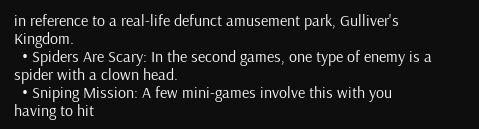in reference to a real-life defunct amusement park, Gulliver's Kingdom.
  • Spiders Are Scary: In the second games, one type of enemy is a spider with a clown head.
  • Sniping Mission: A few mini-games involve this with you having to hit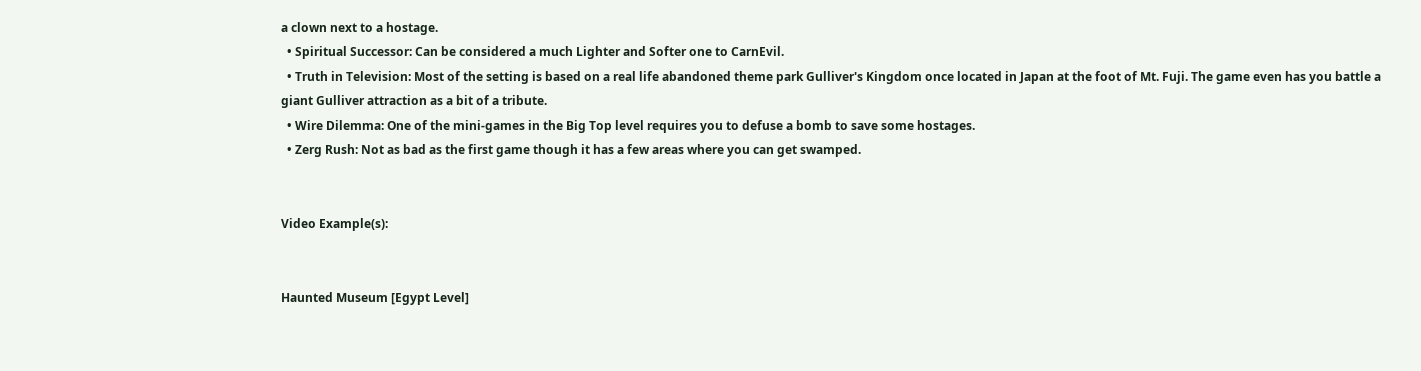a clown next to a hostage.
  • Spiritual Successor: Can be considered a much Lighter and Softer one to CarnEvil.
  • Truth in Television: Most of the setting is based on a real life abandoned theme park Gulliver's Kingdom once located in Japan at the foot of Mt. Fuji. The game even has you battle a giant Gulliver attraction as a bit of a tribute.
  • Wire Dilemma: One of the mini-games in the Big Top level requires you to defuse a bomb to save some hostages.
  • Zerg Rush: Not as bad as the first game though it has a few areas where you can get swamped.


Video Example(s):


Haunted Museum [Egypt Level]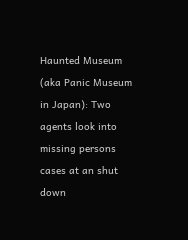Haunted Museum (aka Panic Museum in Japan): Two agents look into missing persons cases at an shut down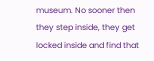museum. No sooner then they step inside, they get locked inside and find that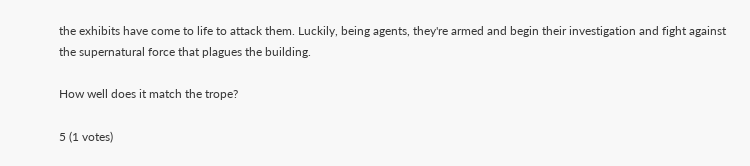the exhibits have come to life to attack them. Luckily, being agents, they're armed and begin their investigation and fight against the supernatural force that plagues the building.

How well does it match the trope?

5 (1 votes)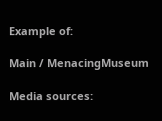Example of:

Main / MenacingMuseum

Media sources: